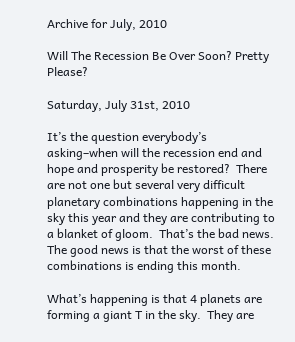Archive for July, 2010

Will The Recession Be Over Soon? Pretty Please?

Saturday, July 31st, 2010

It’s the question everybody’s asking–when will the recession end and hope and prosperity be restored?  There are not one but several very difficult planetary combinations happening in the sky this year and they are contributing to a blanket of gloom.  That’s the bad news.  The good news is that the worst of these combinations is ending this month.

What’s happening is that 4 planets are forming a giant T in the sky.  They are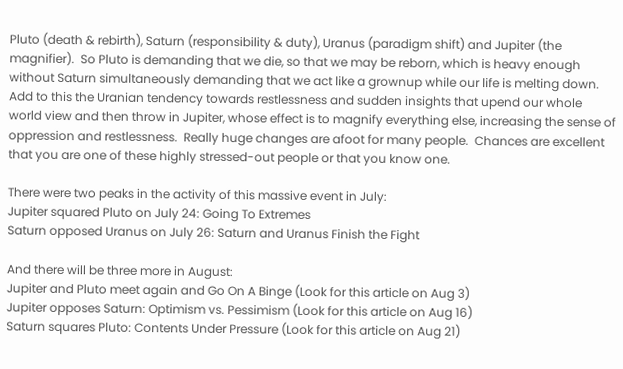Pluto (death & rebirth), Saturn (responsibility & duty), Uranus (paradigm shift) and Jupiter (the magnifier).  So Pluto is demanding that we die, so that we may be reborn, which is heavy enough without Saturn simultaneously demanding that we act like a grownup while our life is melting down.  Add to this the Uranian tendency towards restlessness and sudden insights that upend our whole world view and then throw in Jupiter, whose effect is to magnify everything else, increasing the sense of oppression and restlessness.  Really huge changes are afoot for many people.  Chances are excellent that you are one of these highly stressed-out people or that you know one.

There were two peaks in the activity of this massive event in July:
Jupiter squared Pluto on July 24: Going To Extremes
Saturn opposed Uranus on July 26: Saturn and Uranus Finish the Fight

And there will be three more in August:
Jupiter and Pluto meet again and Go On A Binge (Look for this article on Aug 3)
Jupiter opposes Saturn: Optimism vs. Pessimism (Look for this article on Aug 16)
Saturn squares Pluto: Contents Under Pressure (Look for this article on Aug 21)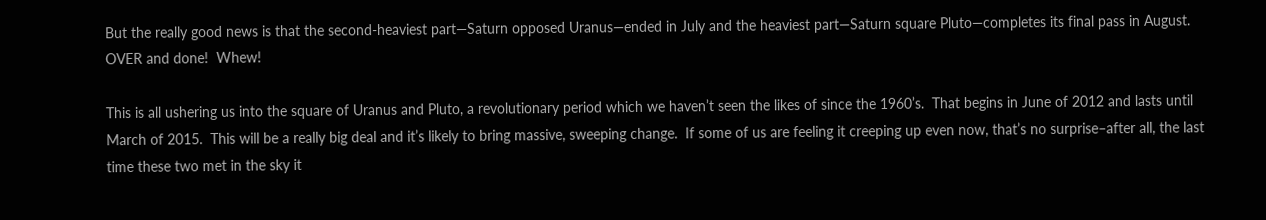But the really good news is that the second-heaviest part—Saturn opposed Uranus—ended in July and the heaviest part—Saturn square Pluto—completes its final pass in August.  OVER and done!  Whew!

This is all ushering us into the square of Uranus and Pluto, a revolutionary period which we haven’t seen the likes of since the 1960’s.  That begins in June of 2012 and lasts until March of 2015.  This will be a really big deal and it’s likely to bring massive, sweeping change.  If some of us are feeling it creeping up even now, that’s no surprise–after all, the last time these two met in the sky it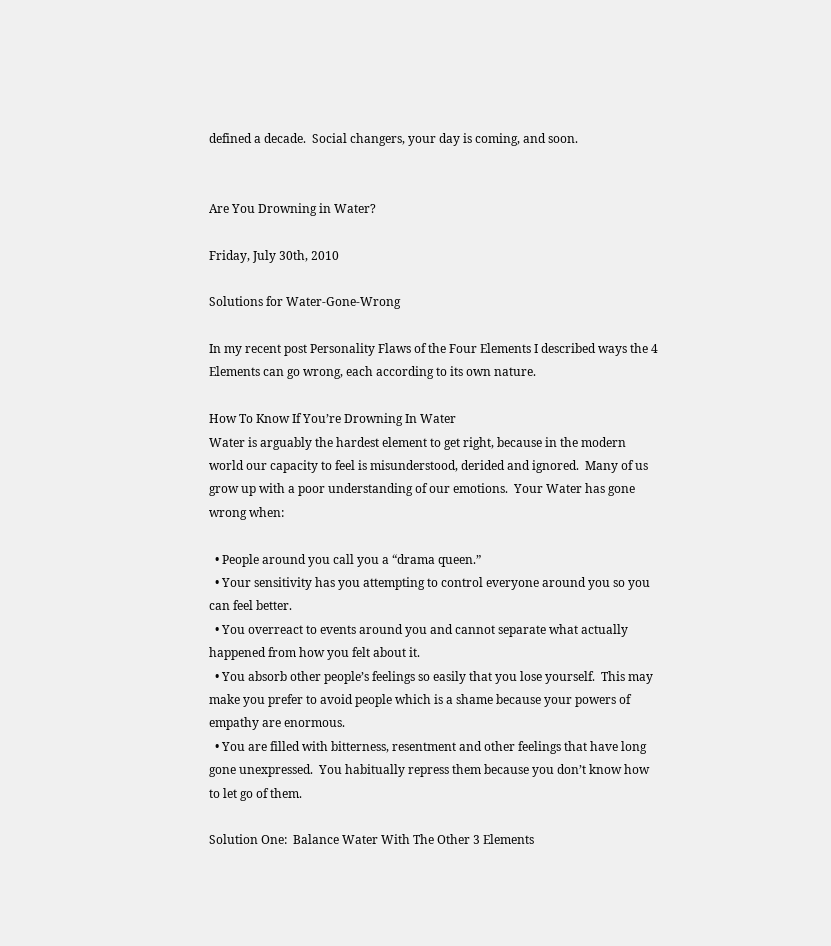defined a decade.  Social changers, your day is coming, and soon.


Are You Drowning in Water?

Friday, July 30th, 2010

Solutions for Water-Gone-Wrong

In my recent post Personality Flaws of the Four Elements I described ways the 4 Elements can go wrong, each according to its own nature.

How To Know If You’re Drowning In Water
Water is arguably the hardest element to get right, because in the modern world our capacity to feel is misunderstood, derided and ignored.  Many of us grow up with a poor understanding of our emotions.  Your Water has gone wrong when:

  • People around you call you a “drama queen.”
  • Your sensitivity has you attempting to control everyone around you so you can feel better.
  • You overreact to events around you and cannot separate what actually happened from how you felt about it.
  • You absorb other people’s feelings so easily that you lose yourself.  This may make you prefer to avoid people which is a shame because your powers of empathy are enormous.
  • You are filled with bitterness, resentment and other feelings that have long gone unexpressed.  You habitually repress them because you don’t know how to let go of them.

Solution One:  Balance Water With The Other 3 Elements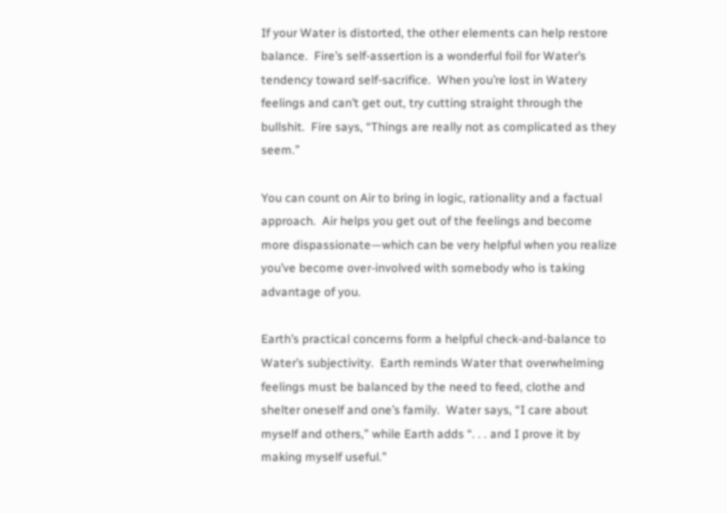If your Water is distorted, the other elements can help restore balance.  Fire’s self-assertion is a wonderful foil for Water’s tendency toward self-sacrifice.  When you’re lost in Watery feelings and can’t get out, try cutting straight through the bullshit.  Fire says, “Things are really not as complicated as they seem.”

You can count on Air to bring in logic, rationality and a factual approach.  Air helps you get out of the feelings and become more dispassionate—which can be very helpful when you realize you’ve become over-involved with somebody who is taking advantage of you.

Earth’s practical concerns form a helpful check-and-balance to Water’s subjectivity.  Earth reminds Water that overwhelming feelings must be balanced by the need to feed, clothe and shelter oneself and one’s family.  Water says, “I care about myself and others,” while Earth adds “. . . and I prove it by making myself useful.”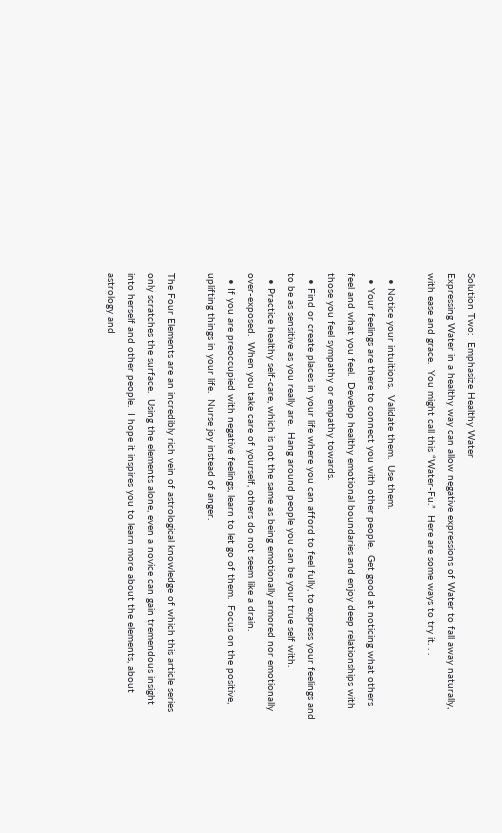Solution Two:  Emphasize Healthy Water
Expressing Water in a healthy way can allow negative expressions of Water to fall away naturally, with ease and grace.  You might call this “Water-Fu.”  Here are some ways to try it. . .

  • Notice your intuitions.  Validate them.  Use them.
  • Your feelings are there to connect you with other people.  Get good at noticing what others feel and what you feel.  Develop healthy emotional boundaries and enjoy deep relationships with those you feel sympathy or empathy towards.
  • Find or create places in your life where you can afford to feel fully, to express your feelings and to be as sensitive as you really are.  Hang around people you can be your true self with.
  • Practice healthy self-care, which is not the same as being emotionally armored nor emotionally over-exposed.  When you take care of yourself, others do not seem like a drain.
  • If you are preoccupied with negative feelings, learn to let go of them.  Focus on the positive, uplifting things in your life.  Nurse joy instead of anger.

The Four Elements are an incredibly rich vein of astrological knowledge of which this article series only scratches the surface.  Using the elements alone, even a novice can gain tremendous insight into herself and other people.  I hope it inspires you to learn more about the elements, about astrology and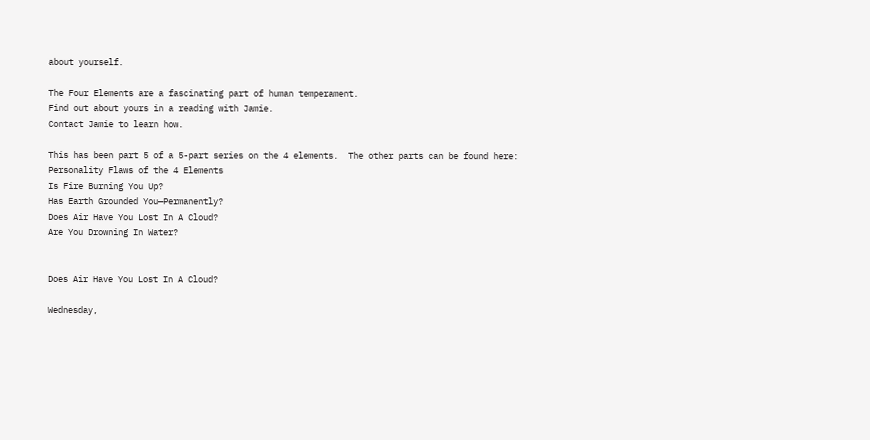about yourself.

The Four Elements are a fascinating part of human temperament.
Find out about yours in a reading with Jamie.
Contact Jamie to learn how.

This has been part 5 of a 5-part series on the 4 elements.  The other parts can be found here:
Personality Flaws of the 4 Elements
Is Fire Burning You Up?
Has Earth Grounded You—Permanently?
Does Air Have You Lost In A Cloud?
Are You Drowning In Water?


Does Air Have You Lost In A Cloud?

Wednesday,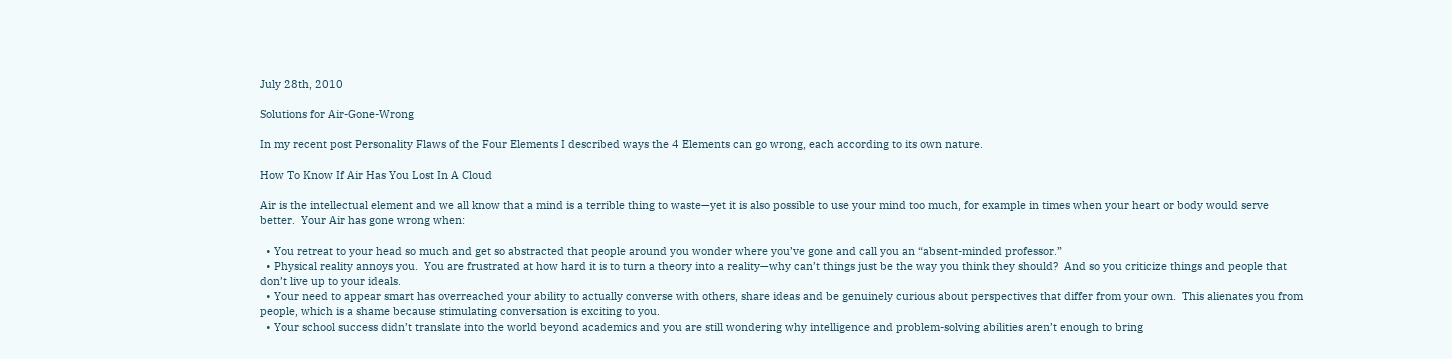July 28th, 2010

Solutions for Air-Gone-Wrong

In my recent post Personality Flaws of the Four Elements I described ways the 4 Elements can go wrong, each according to its own nature.

How To Know If Air Has You Lost In A Cloud

Air is the intellectual element and we all know that a mind is a terrible thing to waste—yet it is also possible to use your mind too much, for example in times when your heart or body would serve better.  Your Air has gone wrong when:

  • You retreat to your head so much and get so abstracted that people around you wonder where you’ve gone and call you an “absent-minded professor.”
  • Physical reality annoys you.  You are frustrated at how hard it is to turn a theory into a reality—why can’t things just be the way you think they should?  And so you criticize things and people that don’t live up to your ideals.
  • Your need to appear smart has overreached your ability to actually converse with others, share ideas and be genuinely curious about perspectives that differ from your own.  This alienates you from people, which is a shame because stimulating conversation is exciting to you.
  • Your school success didn’t translate into the world beyond academics and you are still wondering why intelligence and problem-solving abilities aren’t enough to bring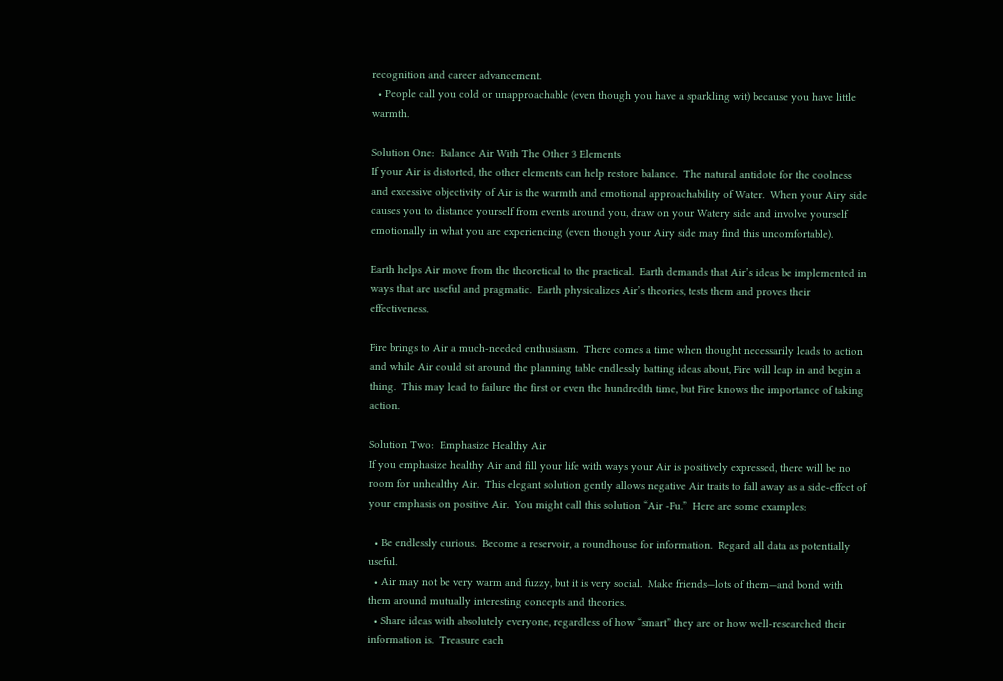recognition and career advancement.
  • People call you cold or unapproachable (even though you have a sparkling wit) because you have little warmth.

Solution One:  Balance Air With The Other 3 Elements
If your Air is distorted, the other elements can help restore balance.  The natural antidote for the coolness and excessive objectivity of Air is the warmth and emotional approachability of Water.  When your Airy side causes you to distance yourself from events around you, draw on your Watery side and involve yourself emotionally in what you are experiencing (even though your Airy side may find this uncomfortable).

Earth helps Air move from the theoretical to the practical.  Earth demands that Air’s ideas be implemented in ways that are useful and pragmatic.  Earth physicalizes Air’s theories, tests them and proves their effectiveness.

Fire brings to Air a much-needed enthusiasm.  There comes a time when thought necessarily leads to action and while Air could sit around the planning table endlessly batting ideas about, Fire will leap in and begin a thing.  This may lead to failure the first or even the hundredth time, but Fire knows the importance of taking action.

Solution Two:  Emphasize Healthy Air
If you emphasize healthy Air and fill your life with ways your Air is positively expressed, there will be no room for unhealthy Air.  This elegant solution gently allows negative Air traits to fall away as a side-effect of your emphasis on positive Air.  You might call this solution “Air -Fu.”  Here are some examples:

  • Be endlessly curious.  Become a reservoir, a roundhouse for information.  Regard all data as potentially useful.
  • Air may not be very warm and fuzzy, but it is very social.  Make friends—lots of them—and bond with them around mutually interesting concepts and theories.
  • Share ideas with absolutely everyone, regardless of how “smart” they are or how well-researched their information is.  Treasure each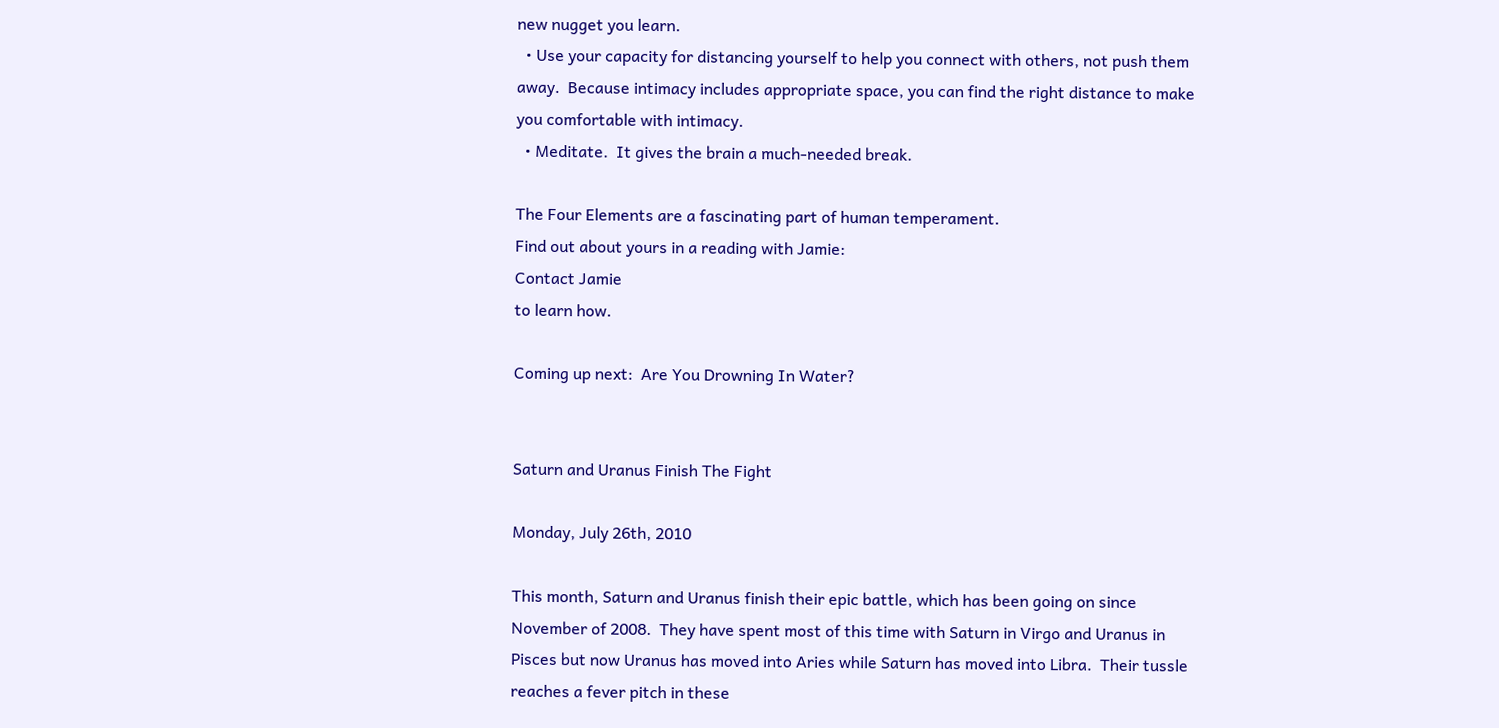new nugget you learn.
  • Use your capacity for distancing yourself to help you connect with others, not push them away.  Because intimacy includes appropriate space, you can find the right distance to make you comfortable with intimacy.
  • Meditate.  It gives the brain a much-needed break.

The Four Elements are a fascinating part of human temperament.
Find out about yours in a reading with Jamie:
Contact Jamie
to learn how.

Coming up next:  Are You Drowning In Water?


Saturn and Uranus Finish The Fight

Monday, July 26th, 2010

This month, Saturn and Uranus finish their epic battle, which has been going on since November of 2008.  They have spent most of this time with Saturn in Virgo and Uranus in Pisces but now Uranus has moved into Aries while Saturn has moved into Libra.  Their tussle reaches a fever pitch in these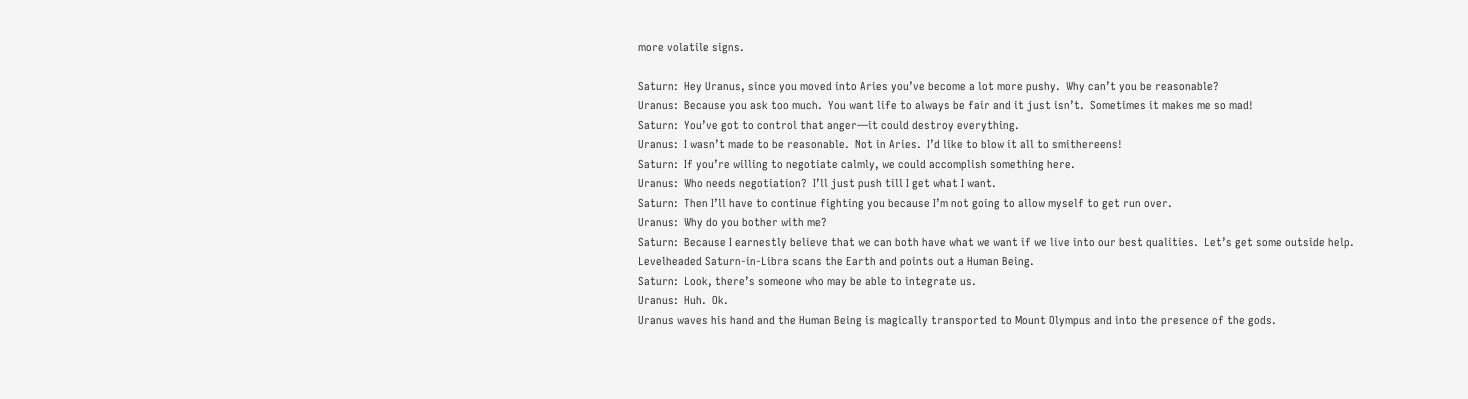more volatile signs.

Saturn:  Hey Uranus, since you moved into Aries you’ve become a lot more pushy.  Why can’t you be reasonable?
Uranus:  Because you ask too much.  You want life to always be fair and it just isn’t.  Sometimes it makes me so mad!
Saturn:  You’ve got to control that anger—it could destroy everything.
Uranus:  I wasn’t made to be reasonable.  Not in Aries.  I’d like to blow it all to smithereens!
Saturn:  If you’re willing to negotiate calmly, we could accomplish something here.
Uranus:  Who needs negotiation?  I’ll just push till I get what I want.
Saturn:  Then I’ll have to continue fighting you because I’m not going to allow myself to get run over.
Uranus:  Why do you bother with me?
Saturn:  Because I earnestly believe that we can both have what we want if we live into our best qualities.  Let’s get some outside help.
Levelheaded Saturn-in-Libra scans the Earth and points out a Human Being.
Saturn:  Look, there’s someone who may be able to integrate us.
Uranus:  Huh.  Ok.
Uranus waves his hand and the Human Being is magically transported to Mount Olympus and into the presence of the gods.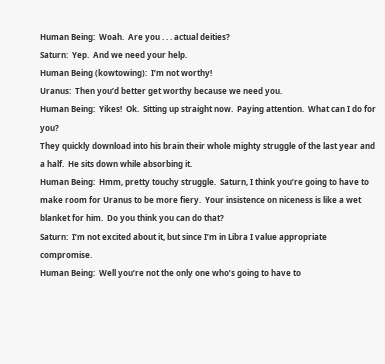Human Being:  Woah.  Are you . . . actual deities?
Saturn:  Yep.  And we need your help.
Human Being (kowtowing):  I’m not worthy!
Uranus:  Then you’d better get worthy because we need you.
Human Being:  Yikes!  Ok.  Sitting up straight now.  Paying attention.  What can I do for you?
They quickly download into his brain their whole mighty struggle of the last year and a half.  He sits down while absorbing it.
Human Being:  Hmm, pretty touchy struggle.  Saturn, I think you’re going to have to make room for Uranus to be more fiery.  Your insistence on niceness is like a wet blanket for him.  Do you think you can do that?
Saturn:  I’m not excited about it, but since I’m in Libra I value appropriate compromise.
Human Being:  Well you’re not the only one who’s going to have to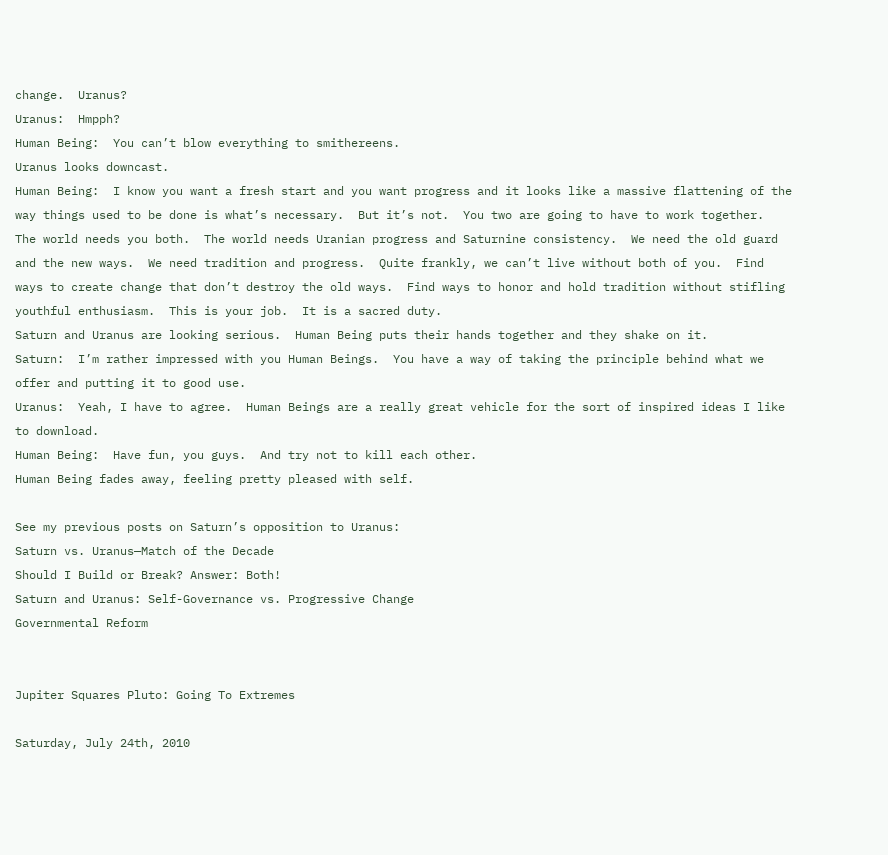change.  Uranus?
Uranus:  Hmpph?
Human Being:  You can’t blow everything to smithereens.
Uranus looks downcast.
Human Being:  I know you want a fresh start and you want progress and it looks like a massive flattening of the way things used to be done is what’s necessary.  But it’s not.  You two are going to have to work together.  The world needs you both.  The world needs Uranian progress and Saturnine consistency.  We need the old guard and the new ways.  We need tradition and progress.  Quite frankly, we can’t live without both of you.  Find ways to create change that don’t destroy the old ways.  Find ways to honor and hold tradition without stifling youthful enthusiasm.  This is your job.  It is a sacred duty.
Saturn and Uranus are looking serious.  Human Being puts their hands together and they shake on it.
Saturn:  I’m rather impressed with you Human Beings.  You have a way of taking the principle behind what we offer and putting it to good use.
Uranus:  Yeah, I have to agree.  Human Beings are a really great vehicle for the sort of inspired ideas I like to download.
Human Being:  Have fun, you guys.  And try not to kill each other.
Human Being fades away, feeling pretty pleased with self.

See my previous posts on Saturn’s opposition to Uranus:
Saturn vs. Uranus—Match of the Decade
Should I Build or Break? Answer: Both!
Saturn and Uranus: Self-Governance vs. Progressive Change
Governmental Reform


Jupiter Squares Pluto: Going To Extremes

Saturday, July 24th, 2010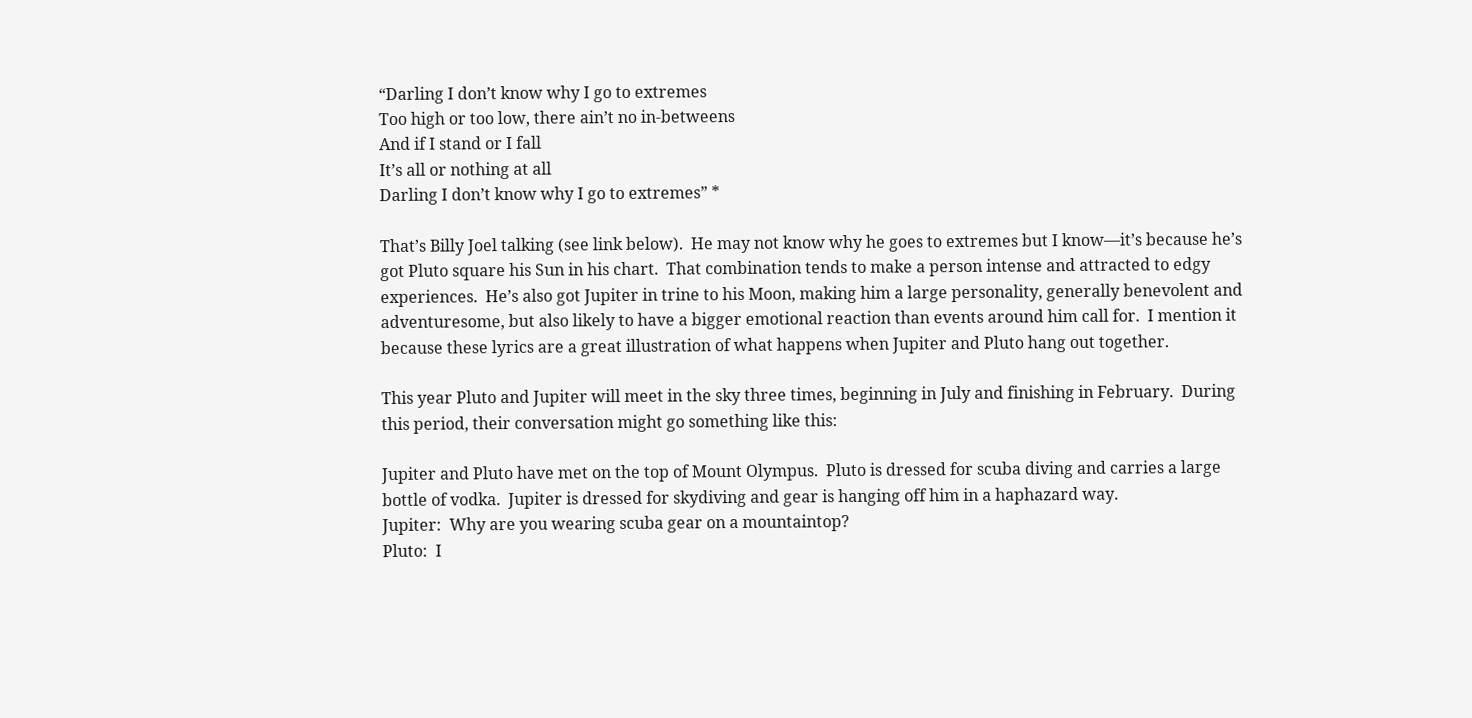“Darling I don’t know why I go to extremes
Too high or too low, there ain’t no in-betweens
And if I stand or I fall
It’s all or nothing at all
Darling I don’t know why I go to extremes” *

That’s Billy Joel talking (see link below).  He may not know why he goes to extremes but I know—it’s because he’s got Pluto square his Sun in his chart.  That combination tends to make a person intense and attracted to edgy experiences.  He’s also got Jupiter in trine to his Moon, making him a large personality, generally benevolent and adventuresome, but also likely to have a bigger emotional reaction than events around him call for.  I mention it because these lyrics are a great illustration of what happens when Jupiter and Pluto hang out together.

This year Pluto and Jupiter will meet in the sky three times, beginning in July and finishing in February.  During this period, their conversation might go something like this:

Jupiter and Pluto have met on the top of Mount Olympus.  Pluto is dressed for scuba diving and carries a large bottle of vodka.  Jupiter is dressed for skydiving and gear is hanging off him in a haphazard way.
Jupiter:  Why are you wearing scuba gear on a mountaintop?
Pluto:  I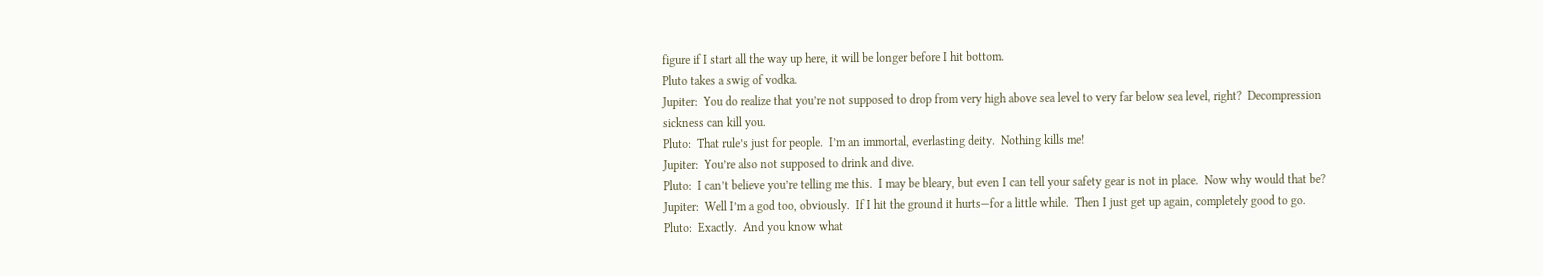figure if I start all the way up here, it will be longer before I hit bottom.
Pluto takes a swig of vodka.
Jupiter:  You do realize that you’re not supposed to drop from very high above sea level to very far below sea level, right?  Decompression sickness can kill you.
Pluto:  That rule’s just for people.  I’m an immortal, everlasting deity.  Nothing kills me!
Jupiter:  You’re also not supposed to drink and dive.
Pluto:  I can’t believe you’re telling me this.  I may be bleary, but even I can tell your safety gear is not in place.  Now why would that be?
Jupiter:  Well I’m a god too, obviously.  If I hit the ground it hurts—for a little while.  Then I just get up again, completely good to go.
Pluto:  Exactly.  And you know what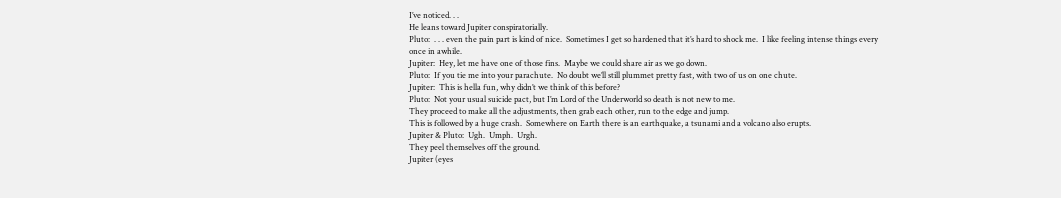I’ve noticed. . .
He leans toward Jupiter conspiratorially.
Pluto:  . . . even the pain part is kind of nice.  Sometimes I get so hardened that it’s hard to shock me.  I like feeling intense things every once in awhile.
Jupiter:  Hey, let me have one of those fins.  Maybe we could share air as we go down.
Pluto:  If you tie me into your parachute.  No doubt we’ll still plummet pretty fast, with two of us on one chute.
Jupiter:  This is hella fun, why didn’t we think of this before?
Pluto:  Not your usual suicide pact, but I’m Lord of the Underworld so death is not new to me.
They proceed to make all the adjustments, then grab each other, run to the edge and jump.
This is followed by a huge crash.  Somewhere on Earth there is an earthquake, a tsunami and a volcano also erupts.
Jupiter & Pluto:  Ugh.  Umph.  Urgh.
They peel themselves off the ground.
Jupiter (eyes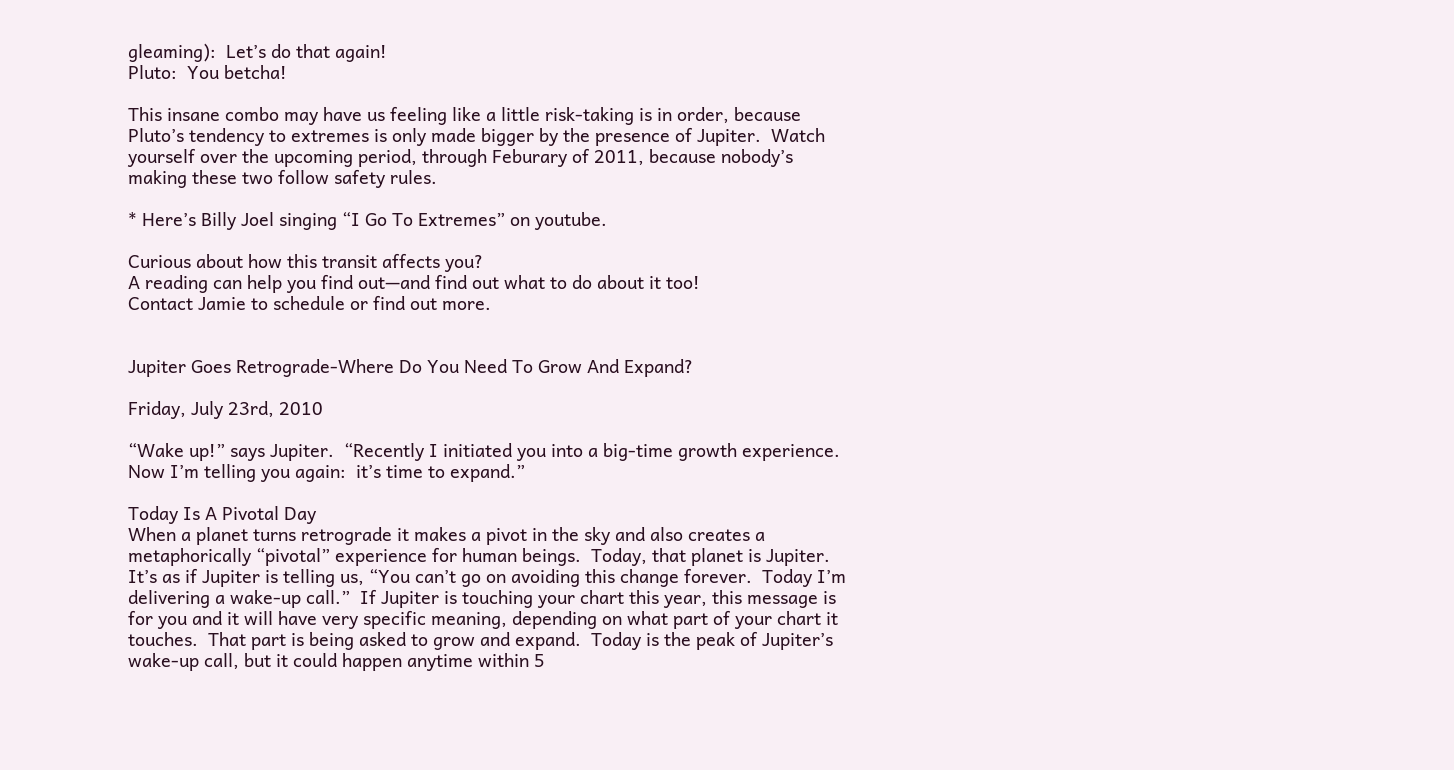gleaming):  Let’s do that again!
Pluto:  You betcha!

This insane combo may have us feeling like a little risk-taking is in order, because Pluto’s tendency to extremes is only made bigger by the presence of Jupiter.  Watch yourself over the upcoming period, through Feburary of 2011, because nobody’s making these two follow safety rules.

* Here’s Billy Joel singing “I Go To Extremes” on youtube.

Curious about how this transit affects you?
A reading can help you find out—and find out what to do about it too!
Contact Jamie to schedule or find out more.


Jupiter Goes Retrograde-Where Do You Need To Grow And Expand?

Friday, July 23rd, 2010

“Wake up!” says Jupiter.  “Recently I initiated you into a big-time growth experience.   Now I’m telling you again:  it’s time to expand.”

Today Is A Pivotal Day
When a planet turns retrograde it makes a pivot in the sky and also creates a metaphorically “pivotal” experience for human beings.  Today, that planet is Jupiter.  It’s as if Jupiter is telling us, “You can’t go on avoiding this change forever.  Today I’m delivering a wake-up call.”  If Jupiter is touching your chart this year, this message is for you and it will have very specific meaning, depending on what part of your chart it touches.  That part is being asked to grow and expand.  Today is the peak of Jupiter’s wake-up call, but it could happen anytime within 5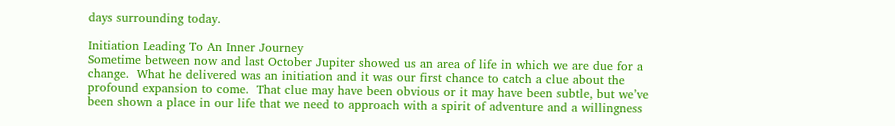days surrounding today.

Initiation Leading To An Inner Journey
Sometime between now and last October Jupiter showed us an area of life in which we are due for a change.  What he delivered was an initiation and it was our first chance to catch a clue about the profound expansion to come.  That clue may have been obvious or it may have been subtle, but we’ve been shown a place in our life that we need to approach with a spirit of adventure and a willingness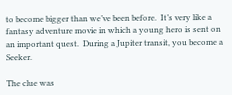to become bigger than we’ve been before.  It’s very like a fantasy adventure movie in which a young hero is sent on an important quest.  During a Jupiter transit, you become a Seeker.

The clue was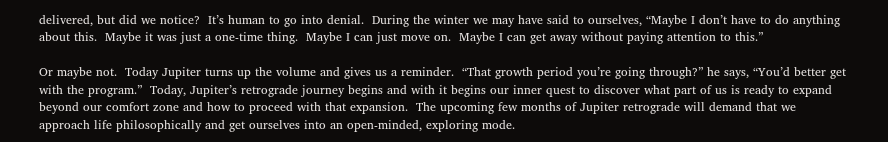delivered, but did we notice?  It’s human to go into denial.  During the winter we may have said to ourselves, “Maybe I don’t have to do anything about this.  Maybe it was just a one-time thing.  Maybe I can just move on.  Maybe I can get away without paying attention to this.”

Or maybe not.  Today Jupiter turns up the volume and gives us a reminder.  “That growth period you’re going through?” he says, “You’d better get with the program.”  Today, Jupiter’s retrograde journey begins and with it begins our inner quest to discover what part of us is ready to expand beyond our comfort zone and how to proceed with that expansion.  The upcoming few months of Jupiter retrograde will demand that we approach life philosophically and get ourselves into an open-minded, exploring mode.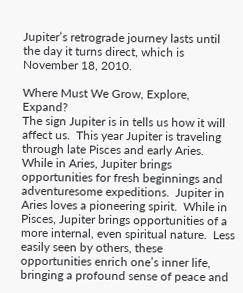Jupiter’s retrograde journey lasts until the day it turns direct, which is November 18, 2010.

Where Must We Grow, Explore, Expand?
The sign Jupiter is in tells us how it will affect us.  This year Jupiter is traveling through late Pisces and early Aries.  While in Aries, Jupiter brings opportunities for fresh beginnings and adventuresome expeditions.  Jupiter in Aries loves a pioneering spirit.  While in Pisces, Jupiter brings opportunities of a more internal, even spiritual nature.  Less easily seen by others, these opportunities enrich one’s inner life, bringing a profound sense of peace and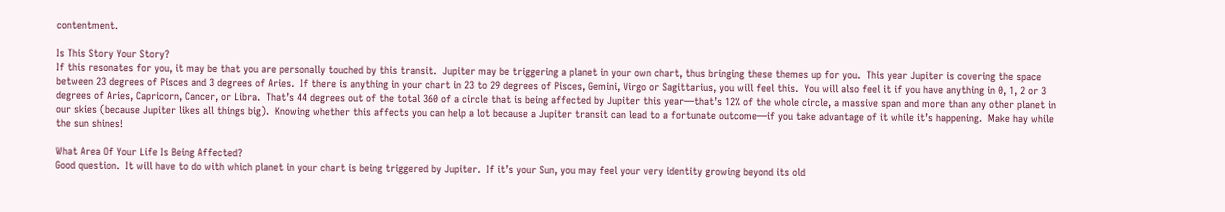contentment.

Is This Story Your Story?
If this resonates for you, it may be that you are personally touched by this transit.  Jupiter may be triggering a planet in your own chart, thus bringing these themes up for you.  This year Jupiter is covering the space between 23 degrees of Pisces and 3 degrees of Aries.  If there is anything in your chart in 23 to 29 degrees of Pisces, Gemini, Virgo or Sagittarius, you will feel this.  You will also feel it if you have anything in 0, 1, 2 or 3 degrees of Aries, Capricorn, Cancer, or Libra.  That’s 44 degrees out of the total 360 of a circle that is being affected by Jupiter this year—that’s 12% of the whole circle, a massive span and more than any other planet in our skies (because Jupiter likes all things big).  Knowing whether this affects you can help a lot because a Jupiter transit can lead to a fortunate outcome—if you take advantage of it while it’s happening.  Make hay while the sun shines!

What Area Of Your Life Is Being Affected?
Good question.  It will have to do with which planet in your chart is being triggered by Jupiter.  If it’s your Sun, you may feel your very identity growing beyond its old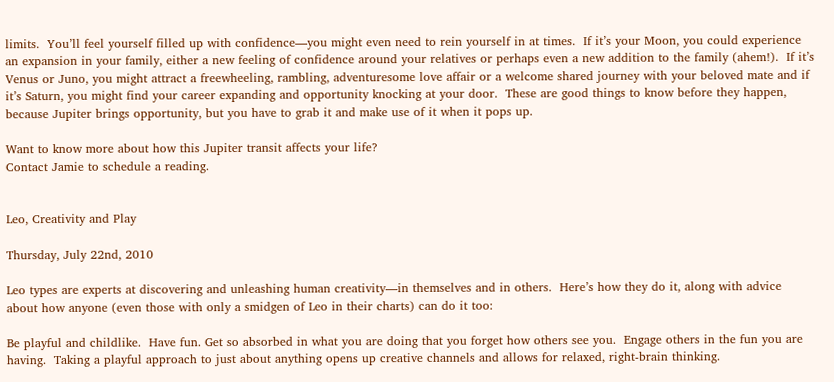limits.  You’ll feel yourself filled up with confidence—you might even need to rein yourself in at times.  If it’s your Moon, you could experience an expansion in your family, either a new feeling of confidence around your relatives or perhaps even a new addition to the family (ahem!).  If it’s Venus or Juno, you might attract a freewheeling, rambling, adventuresome love affair or a welcome shared journey with your beloved mate and if it’s Saturn, you might find your career expanding and opportunity knocking at your door.  These are good things to know before they happen, because Jupiter brings opportunity, but you have to grab it and make use of it when it pops up.

Want to know more about how this Jupiter transit affects your life?
Contact Jamie to schedule a reading.


Leo, Creativity and Play

Thursday, July 22nd, 2010

Leo types are experts at discovering and unleashing human creativity—in themselves and in others.  Here’s how they do it, along with advice about how anyone (even those with only a smidgen of Leo in their charts) can do it too:

Be playful and childlike.  Have fun. Get so absorbed in what you are doing that you forget how others see you.  Engage others in the fun you are having.  Taking a playful approach to just about anything opens up creative channels and allows for relaxed, right-brain thinking.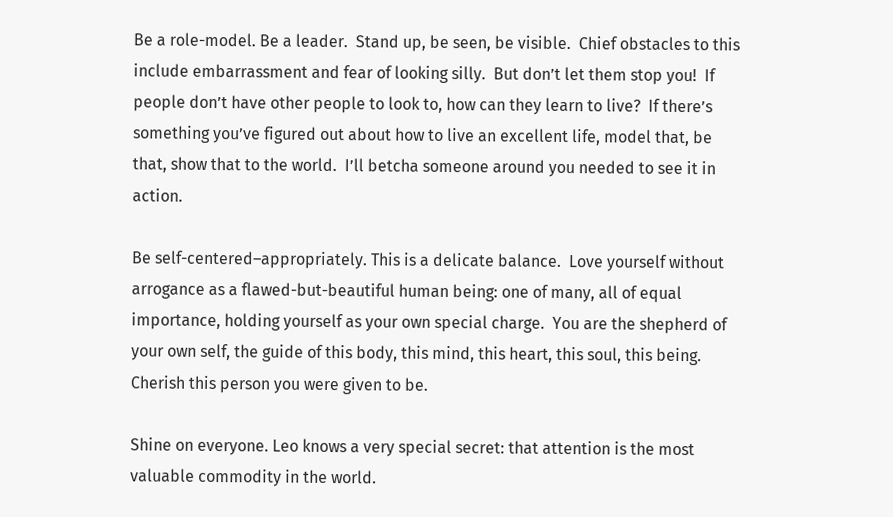Be a role-model. Be a leader.  Stand up, be seen, be visible.  Chief obstacles to this include embarrassment and fear of looking silly.  But don’t let them stop you!  If people don’t have other people to look to, how can they learn to live?  If there’s something you’ve figured out about how to live an excellent life, model that, be that, show that to the world.  I’ll betcha someone around you needed to see it in action.

Be self-centered–appropriately. This is a delicate balance.  Love yourself without arrogance as a flawed-but-beautiful human being: one of many, all of equal importance, holding yourself as your own special charge.  You are the shepherd of your own self, the guide of this body, this mind, this heart, this soul, this being.  Cherish this person you were given to be.

Shine on everyone. Leo knows a very special secret: that attention is the most valuable commodity in the world.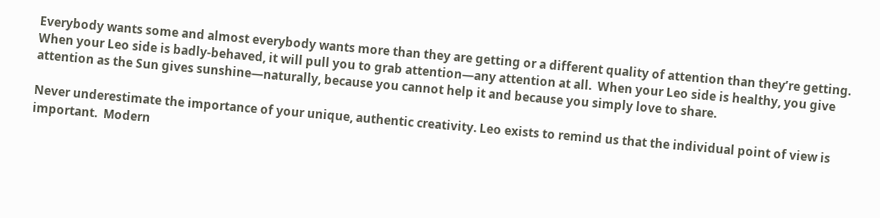Everybody wants some and almost everybody wants more than they are getting or a different quality of attention than they’re getting.  When your Leo side is badly-behaved, it will pull you to grab attention—any attention at all.  When your Leo side is healthy, you give attention as the Sun gives sunshine—naturally, because you cannot help it and because you simply love to share.

Never underestimate the importance of your unique, authentic creativity. Leo exists to remind us that the individual point of view is important.  Modern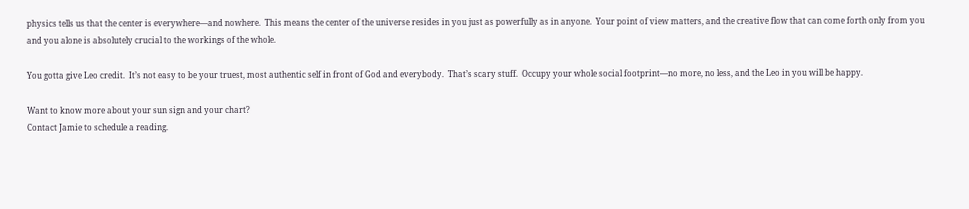physics tells us that the center is everywhere—and nowhere.  This means the center of the universe resides in you just as powerfully as in anyone.  Your point of view matters, and the creative flow that can come forth only from you and you alone is absolutely crucial to the workings of the whole.

You gotta give Leo credit.  It’s not easy to be your truest, most authentic self in front of God and everybody.  That’s scary stuff.  Occupy your whole social footprint—no more, no less, and the Leo in you will be happy.

Want to know more about your sun sign and your chart?
Contact Jamie to schedule a reading.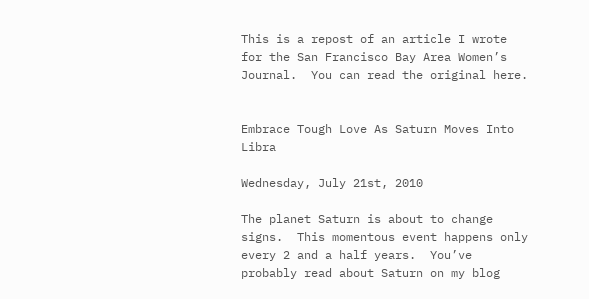This is a repost of an article I wrote for the San Francisco Bay Area Women’s Journal.  You can read the original here.


Embrace Tough Love As Saturn Moves Into Libra

Wednesday, July 21st, 2010

The planet Saturn is about to change signs.  This momentous event happens only every 2 and a half years.  You’ve probably read about Saturn on my blog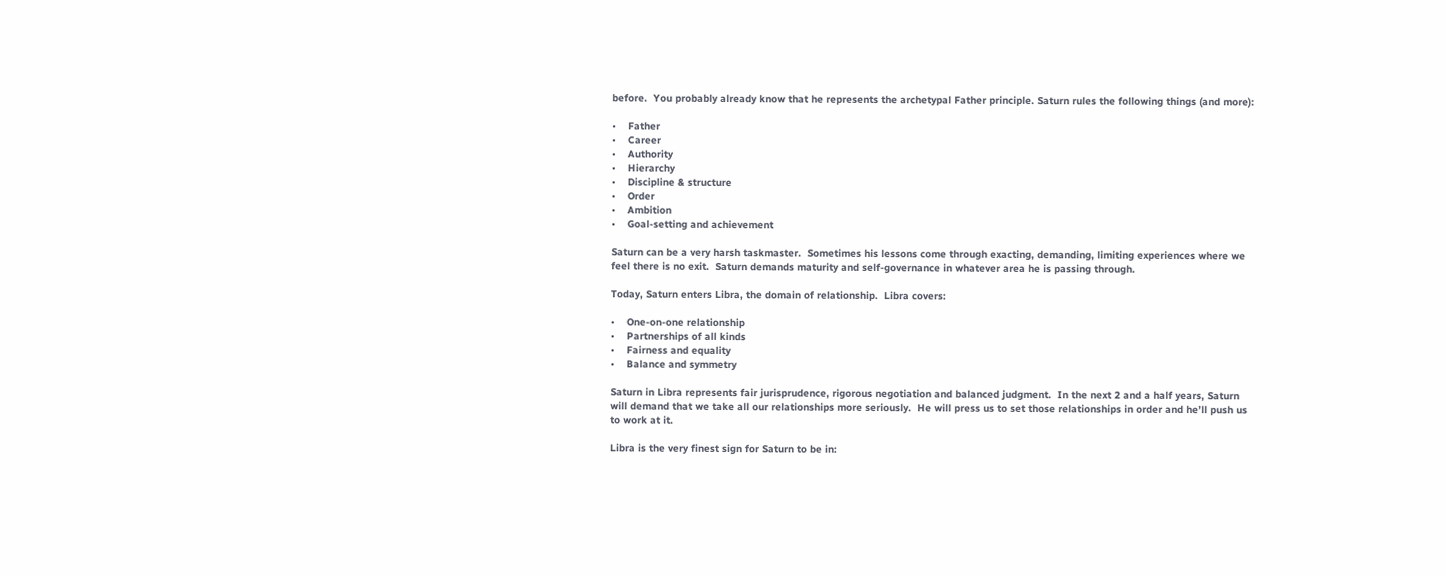before.  You probably already know that he represents the archetypal Father principle. Saturn rules the following things (and more):

•    Father
•    Career
•    Authority
•    Hierarchy
•    Discipline & structure
•    Order
•    Ambition
•    Goal-setting and achievement

Saturn can be a very harsh taskmaster.  Sometimes his lessons come through exacting, demanding, limiting experiences where we feel there is no exit.  Saturn demands maturity and self-governance in whatever area he is passing through.

Today, Saturn enters Libra, the domain of relationship.  Libra covers:

•    One-on-one relationship
•    Partnerships of all kinds
•    Fairness and equality
•    Balance and symmetry

Saturn in Libra represents fair jurisprudence, rigorous negotiation and balanced judgment.  In the next 2 and a half years, Saturn will demand that we take all our relationships more seriously.  He will press us to set those relationships in order and he’ll push us to work at it.

Libra is the very finest sign for Saturn to be in: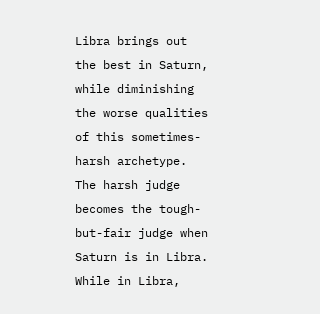Libra brings out the best in Saturn, while diminishing the worse qualities of this sometimes-harsh archetype.  The harsh judge becomes the tough-but-fair judge when Saturn is in Libra.  While in Libra,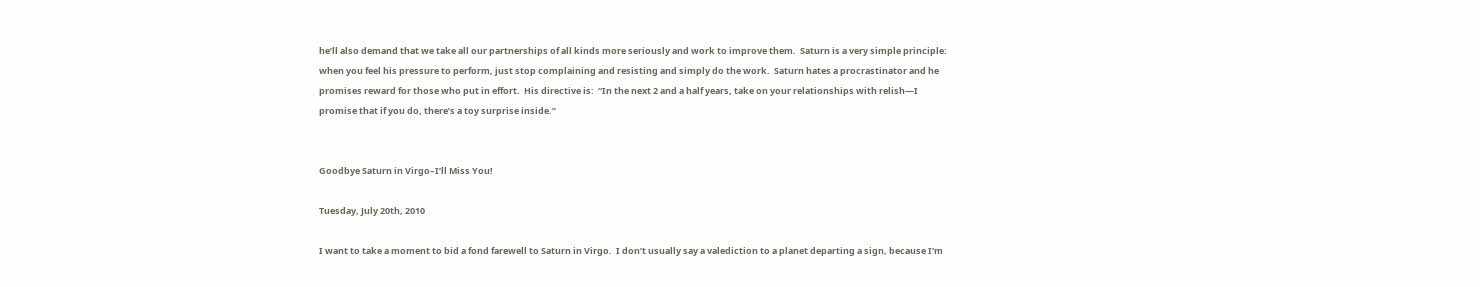he’ll also demand that we take all our partnerships of all kinds more seriously and work to improve them.  Saturn is a very simple principle:  when you feel his pressure to perform, just stop complaining and resisting and simply do the work.  Saturn hates a procrastinator and he  promises reward for those who put in effort.  His directive is:  “In the next 2 and a half years, take on your relationships with relish—I promise that if you do, there’s a toy surprise inside.”


Goodbye Saturn in Virgo–I’ll Miss You!

Tuesday, July 20th, 2010

I want to take a moment to bid a fond farewell to Saturn in Virgo.  I don’t usually say a valediction to a planet departing a sign, because I’m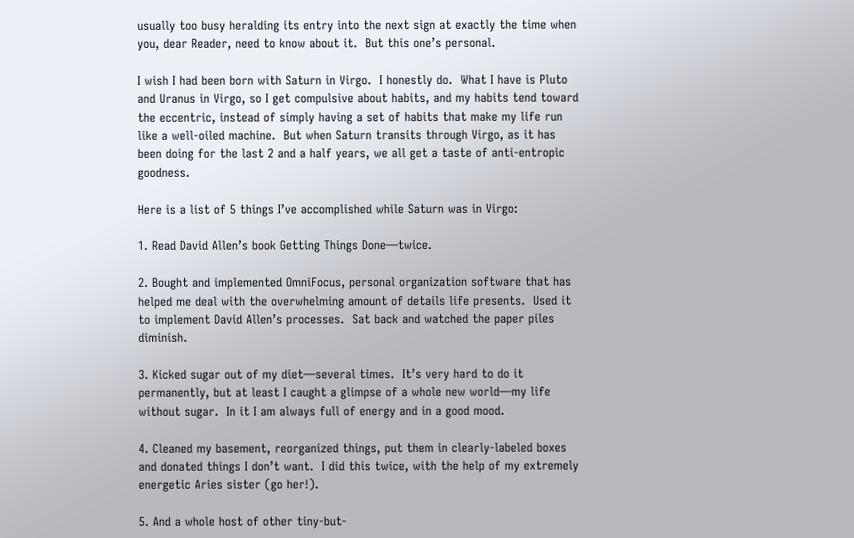usually too busy heralding its entry into the next sign at exactly the time when you, dear Reader, need to know about it.  But this one’s personal.

I wish I had been born with Saturn in Virgo.  I honestly do.  What I have is Pluto and Uranus in Virgo, so I get compulsive about habits, and my habits tend toward the eccentric, instead of simply having a set of habits that make my life run like a well-oiled machine.  But when Saturn transits through Virgo, as it has been doing for the last 2 and a half years, we all get a taste of anti-entropic goodness.

Here is a list of 5 things I’ve accomplished while Saturn was in Virgo:

1. Read David Allen’s book Getting Things Done—twice.

2. Bought and implemented OmniFocus, personal organization software that has helped me deal with the overwhelming amount of details life presents.  Used it to implement David Allen’s processes.  Sat back and watched the paper piles diminish.

3. Kicked sugar out of my diet—several times.  It’s very hard to do it permanently, but at least I caught a glimpse of a whole new world—my life without sugar.  In it I am always full of energy and in a good mood.

4. Cleaned my basement, reorganized things, put them in clearly-labeled boxes and donated things I don’t want.  I did this twice, with the help of my extremely energetic Aries sister (go her!).

5. And a whole host of other tiny-but-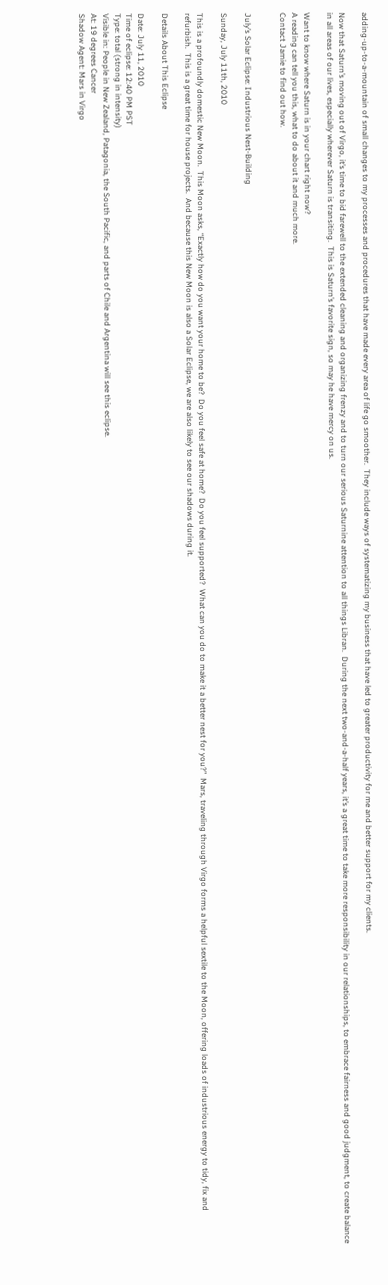adding-up-to-a-mountain of small changes to my processes and procedures that have made every area of life go smoother.  They include ways of systematizing my business that have led to greater productivity for me and better support for my clients.

Now that Saturn’s moving out of Virgo, it’s time to bid farewell to the extended cleaning and organizing frenzy and to turn our serious Saturnine attention to all things Libran.  During the next two-and-a-half years, it’s a great time to take more responsibility in our relationships, to embrace fairness and good judgment, to create balance in all areas of our lives, especially wherever Saturn is transiting.  This is Saturn’s favorite sign, so may he have mercy on us.

Want to know where Saturn is in your chart right now?
A reading can tell you this, what to do about it and much more.
Contact Jamie to find out how.


July’s Solar Eclipse: Industrious Nest-Building

Sunday, July 11th, 2010

This is a profoundly domestic New Moon.  This Moon asks, “Exactly how do you want your home to be?  Do you feel safe at home?  Do you feel supported?  What can you do to make it a better nest for you?”  Mars, traveling through Virgo forms a helpful sextile to the Moon, offering loads of industrious energy to tidy, fix and refurbish.  This is a great time for house projects.  And because this New Moon is also a Solar Eclipse, we are also likely to see our shadows during it.

Details About This Eclipse

Date: July 11, 2010
Time of eclipse: 12:40 PM PST
Type: total (strong in intensity)
Visible in: People in New Zealand, Patagonia, the South Pacific, and parts of Chile and Argentina will see this eclipse.
At: 19 degrees Cancer
Shadow Agent: Mars in Virgo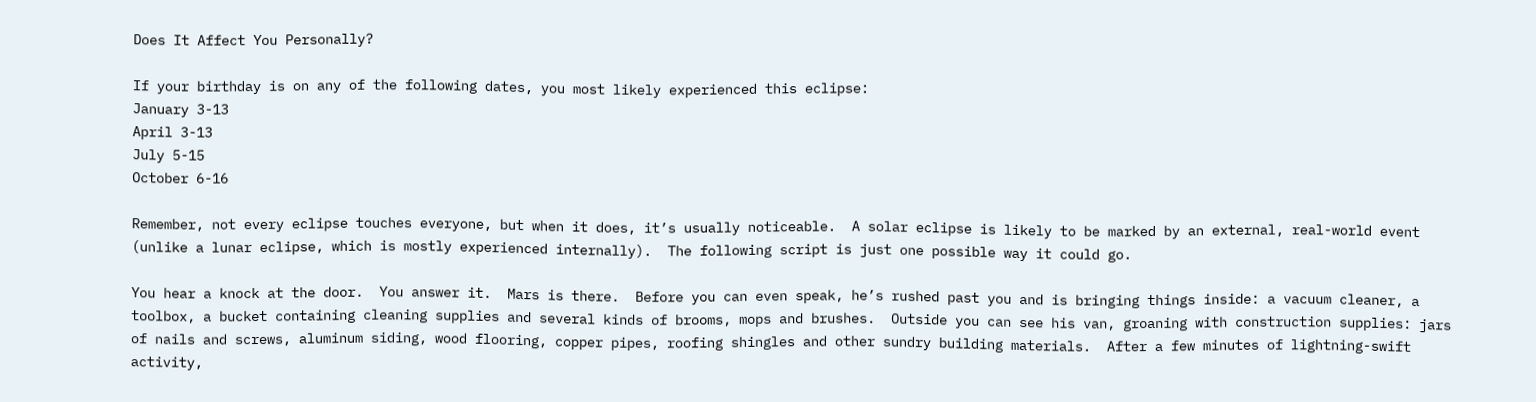Does It Affect You Personally?

If your birthday is on any of the following dates, you most likely experienced this eclipse:
January 3-13
April 3-13
July 5-15
October 6-16

Remember, not every eclipse touches everyone, but when it does, it’s usually noticeable.  A solar eclipse is likely to be marked by an external, real-world event (unlike a lunar eclipse, which is mostly experienced internally).  The following script is just one possible way it could go.

You hear a knock at the door.  You answer it.  Mars is there.  Before you can even speak, he’s rushed past you and is bringing things inside: a vacuum cleaner, a toolbox, a bucket containing cleaning supplies and several kinds of brooms, mops and brushes.  Outside you can see his van, groaning with construction supplies: jars of nails and screws, aluminum siding, wood flooring, copper pipes, roofing shingles and other sundry building materials.  After a few minutes of lightning-swift activity,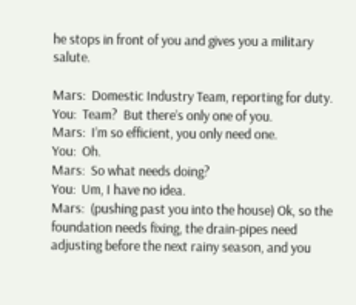he stops in front of you and gives you a military salute.

Mars:  Domestic Industry Team, reporting for duty.
You:  Team?  But there’s only one of you.
Mars:  I’m so efficient, you only need one.
You:  Oh.
Mars:  So what needs doing?
You:  Um, I have no idea.
Mars:  (pushing past you into the house) Ok, so the foundation needs fixing, the drain-pipes need adjusting before the next rainy season, and you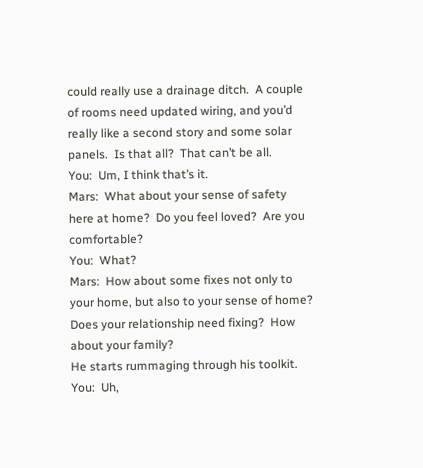could really use a drainage ditch.  A couple of rooms need updated wiring, and you’d really like a second story and some solar panels.  Is that all?  That can’t be all.
You:  Um, I think that’s it.
Mars:  What about your sense of safety here at home?  Do you feel loved?  Are you comfortable?
You:  What?
Mars:  How about some fixes not only to your home, but also to your sense of home?  Does your relationship need fixing?  How about your family?
He starts rummaging through his toolkit.
You:  Uh,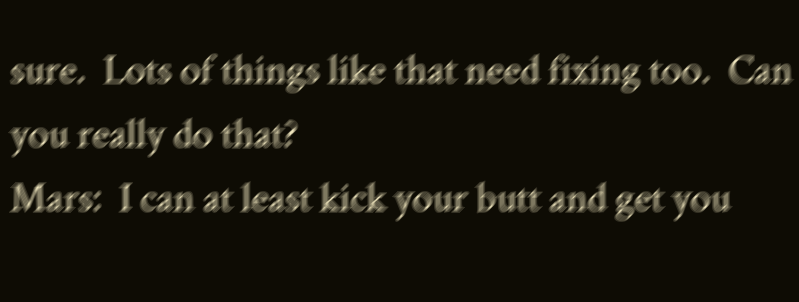sure.  Lots of things like that need fixing too.  Can you really do that?
Mars:  I can at least kick your butt and get you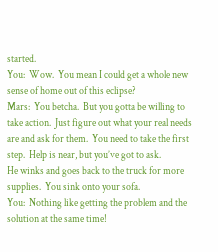started.
You:  Wow.  You mean I could get a whole new sense of home out of this eclipse?
Mars:  You betcha.  But you gotta be willing to take action.  Just figure out what your real needs are and ask for them.  You need to take the first step.  Help is near, but you’ve got to ask.
He winks and goes back to the truck for more supplies.  You sink onto your sofa.
You:  Nothing like getting the problem and the solution at the same time!